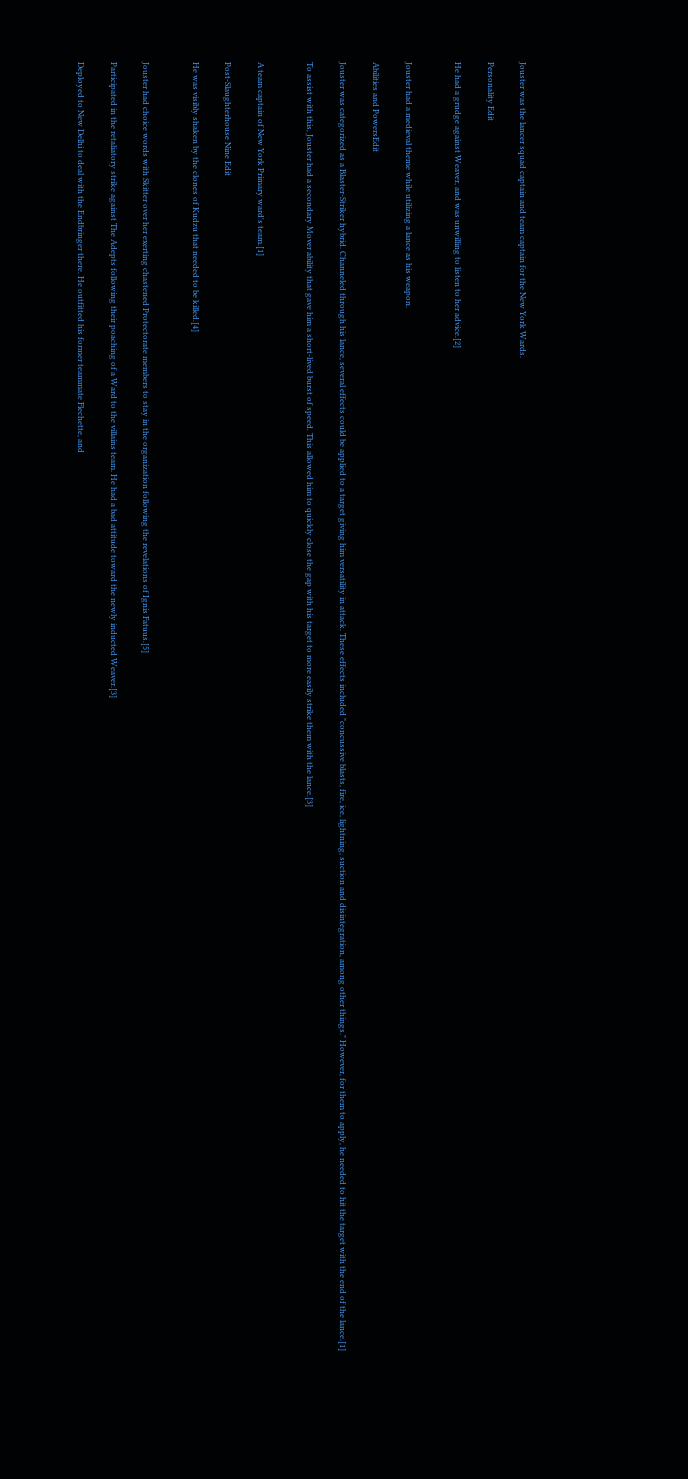Jouster was the lancer squad captain and team captain for the New York Wards.

Personality Edit

He had a grudge against Weaver, and was unwilling to listen to her advice.[2]


Jouster had a medieval theme while utilizing a lance as his weapon.

Abilities and PowersEdit

Jouster was categorized as a Blaster-Striker hybrid. Channeled through his lance, several effects could be applied to a target giving him versatility in attack. These effects included "concussive blasts, fire, ice, lightning, suction and disintegration, among other things." However, for them to apply, he needed to hit the target with the end of the lance.[1]

To assist with this, Jouster had a secondary Mover ability that gave him a short-lived burst of speed. This allowed him to quickly close the gap with his target to more easily strike them with the lance.[3]


A team captain of New York Primary ward's team.[1]

Post-Slaughterhouse Nine Edit

He was visibly shaken by the clones of Kudzu that needed to be killed.[4]


Jouster had choice words with Skitter over her exerting chastened Protectorate members to stay in the organization following the revelations of Ignis Fatuus.[5]

Participated in the retaliatory strike against The Adepts following their poaching of a Ward to the villains team. He had a bad attitude toward the newly inducted Weaver.[3]

Deployed to New Delhi to deal with the Endbringer there. He outfitted his former teammate Flechette, and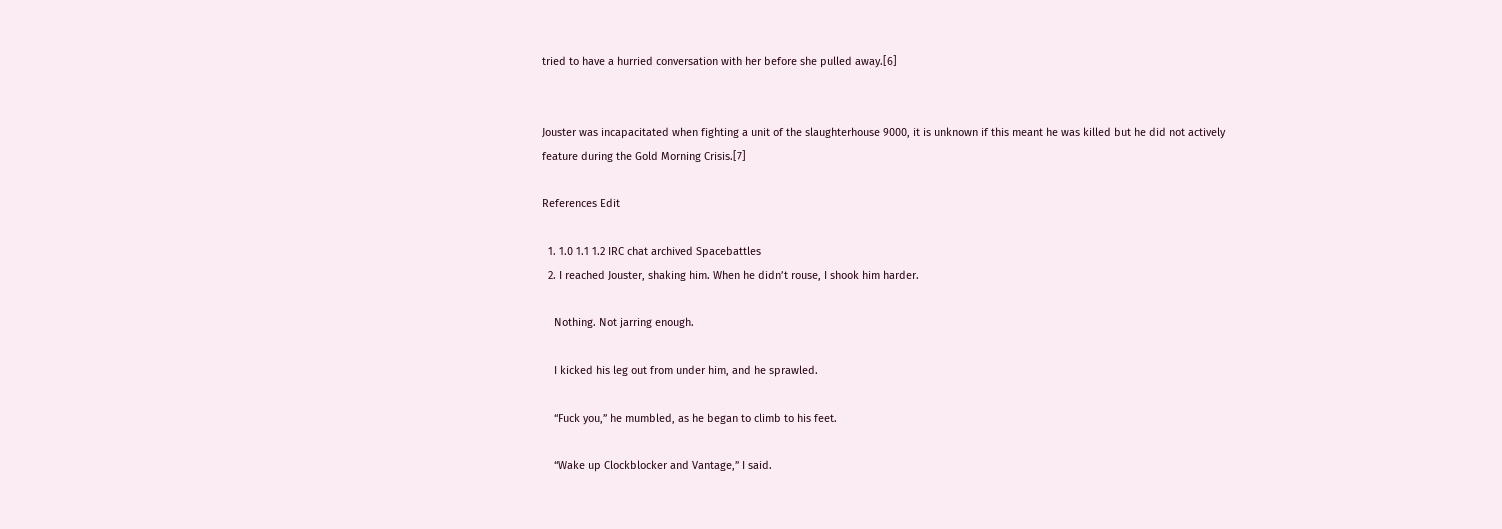tried to have a hurried conversation with her before she pulled away.[6]


Jouster was incapacitated when fighting a unit of the slaughterhouse 9000, it is unknown if this meant he was killed but he did not actively feature during the Gold Morning Crisis.[7]

References Edit

  1. 1.0 1.1 1.2 IRC chat archived Spacebattles
  2. I reached Jouster, shaking him. When he didn’t rouse, I shook him harder.

    Nothing. Not jarring enough.

    I kicked his leg out from under him, and he sprawled.

    “Fuck you,” he mumbled, as he began to climb to his feet.

    “Wake up Clockblocker and Vantage,” I said.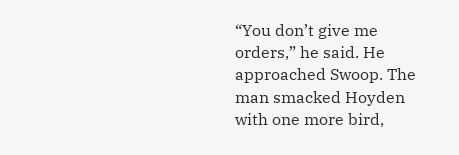“You don’t give me orders,” he said. He approached Swoop. The man smacked Hoyden with one more bird,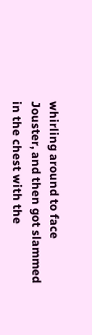whirling around to face Jouster, and then got slammed in the chest with the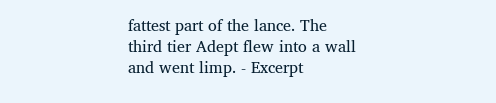fattest part of the lance. The third tier Adept flew into a wall and went limp. - Excerpt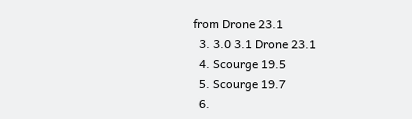from Drone 23.1
  3. 3.0 3.1 Drone 23.1
  4. Scourge 19.5
  5. Scourge 19.7
  6.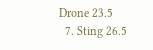Drone 23.5
  7. Sting 26.5